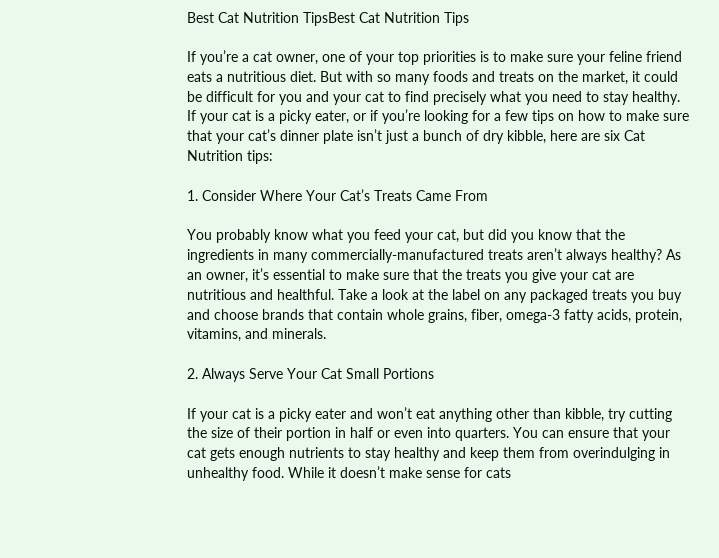Best Cat Nutrition TipsBest Cat Nutrition Tips

If you’re a cat owner, one of your top priorities is to make sure your feline friend eats a nutritious diet. But with so many foods and treats on the market, it could be difficult for you and your cat to find precisely what you need to stay healthy. If your cat is a picky eater, or if you’re looking for a few tips on how to make sure that your cat’s dinner plate isn’t just a bunch of dry kibble, here are six Cat Nutrition tips:

1. Consider Where Your Cat’s Treats Came From

You probably know what you feed your cat, but did you know that the ingredients in many commercially-manufactured treats aren’t always healthy? As an owner, it’s essential to make sure that the treats you give your cat are nutritious and healthful. Take a look at the label on any packaged treats you buy and choose brands that contain whole grains, fiber, omega-3 fatty acids, protein, vitamins, and minerals.

2. Always Serve Your Cat Small Portions

If your cat is a picky eater and won’t eat anything other than kibble, try cutting the size of their portion in half or even into quarters. You can ensure that your cat gets enough nutrients to stay healthy and keep them from overindulging in unhealthy food. While it doesn’t make sense for cats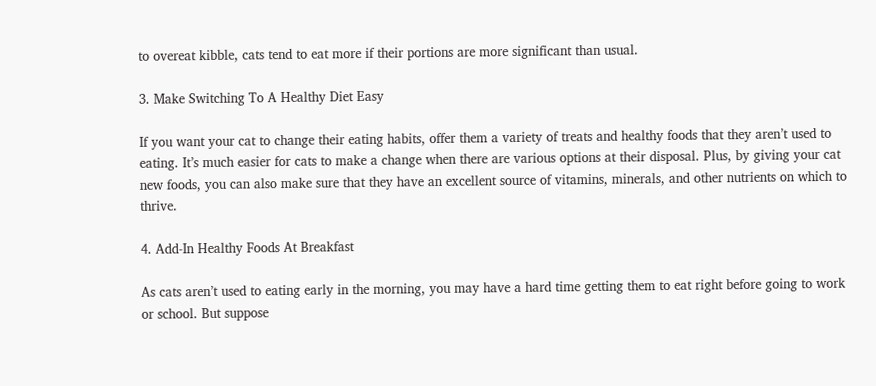to overeat kibble, cats tend to eat more if their portions are more significant than usual.

3. Make Switching To A Healthy Diet Easy

If you want your cat to change their eating habits, offer them a variety of treats and healthy foods that they aren’t used to eating. It’s much easier for cats to make a change when there are various options at their disposal. Plus, by giving your cat new foods, you can also make sure that they have an excellent source of vitamins, minerals, and other nutrients on which to thrive.

4. Add-In Healthy Foods At Breakfast

As cats aren’t used to eating early in the morning, you may have a hard time getting them to eat right before going to work or school. But suppose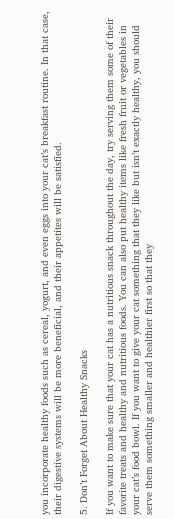you incorporate healthy foods such as cereal, yogurt, and even eggs into your cat’s breakfast routine. In that case, their digestive systems will be more beneficial, and their appetites will be satisfied.

5. Don’t Forget About Healthy Snacks

If you want to make sure that your cat has a nutritious snack throughout the day, try serving them some of their favorite treats and healthy and nutritious foods. You can also put healthy items like fresh fruit or vegetables in your cat’s food bowl. If you want to give your cat something that they like but isn’t exactly healthy, you should serve them something smaller and healthier first so that they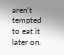aren’t tempted to eat it later on.